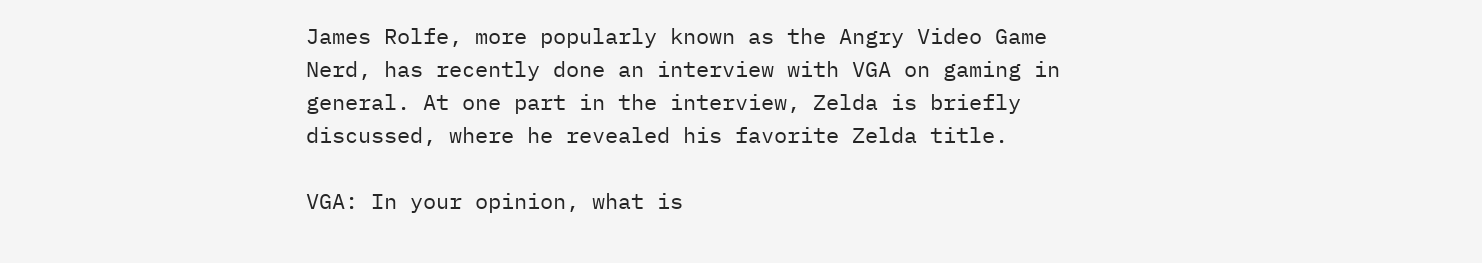James Rolfe, more popularly known as the Angry Video Game Nerd, has recently done an interview with VGA on gaming in general. At one part in the interview, Zelda is briefly discussed, where he revealed his favorite Zelda title.

VGA: In your opinion, what is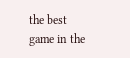the best game in the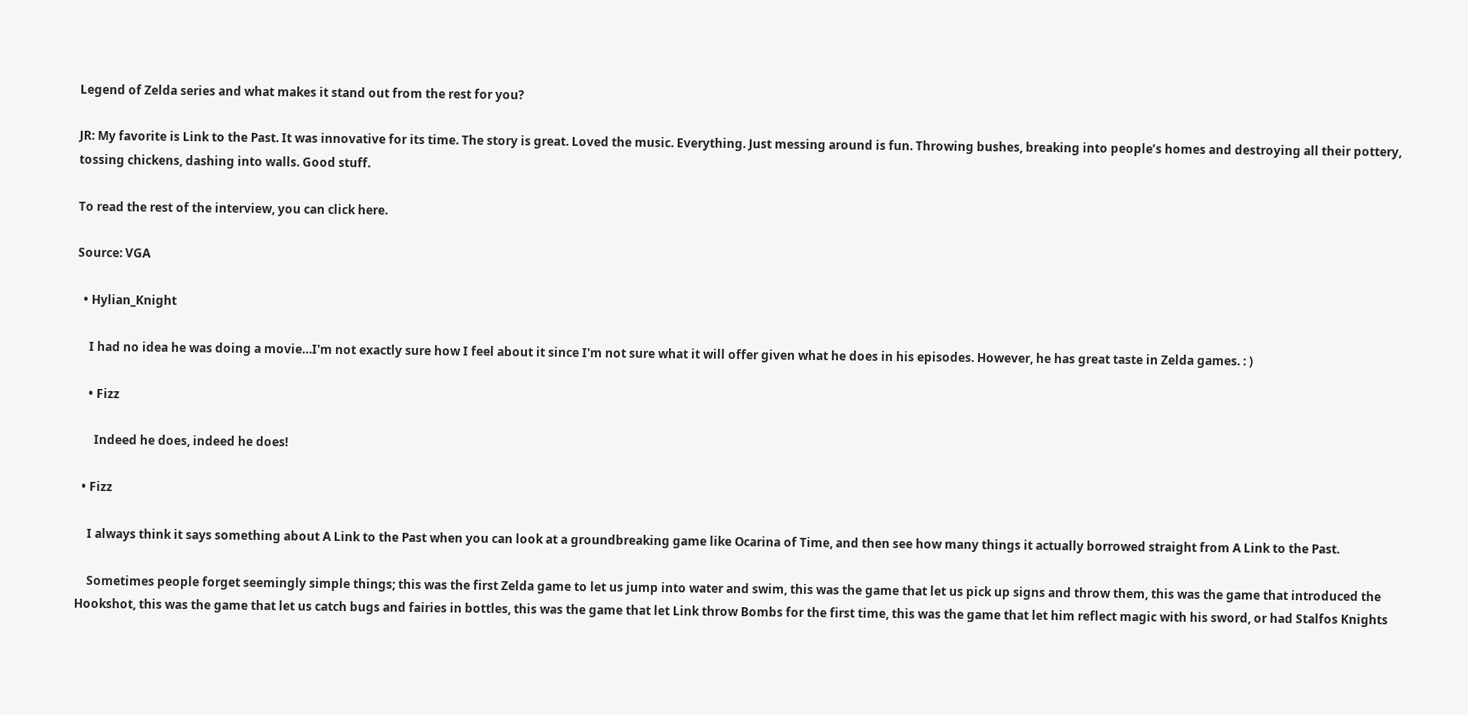Legend of Zelda series and what makes it stand out from the rest for you?

JR: My favorite is Link to the Past. It was innovative for its time. The story is great. Loved the music. Everything. Just messing around is fun. Throwing bushes, breaking into people’s homes and destroying all their pottery, tossing chickens, dashing into walls. Good stuff.

To read the rest of the interview, you can click here.

Source: VGA

  • Hylian_Knight

    I had no idea he was doing a movie…I'm not exactly sure how I feel about it since I'm not sure what it will offer given what he does in his episodes. However, he has great taste in Zelda games. : )

    • Fizz

      Indeed he does, indeed he does!

  • Fizz

    I always think it says something about A Link to the Past when you can look at a groundbreaking game like Ocarina of Time, and then see how many things it actually borrowed straight from A Link to the Past.

    Sometimes people forget seemingly simple things; this was the first Zelda game to let us jump into water and swim, this was the game that let us pick up signs and throw them, this was the game that introduced the Hookshot, this was the game that let us catch bugs and fairies in bottles, this was the game that let Link throw Bombs for the first time, this was the game that let him reflect magic with his sword, or had Stalfos Knights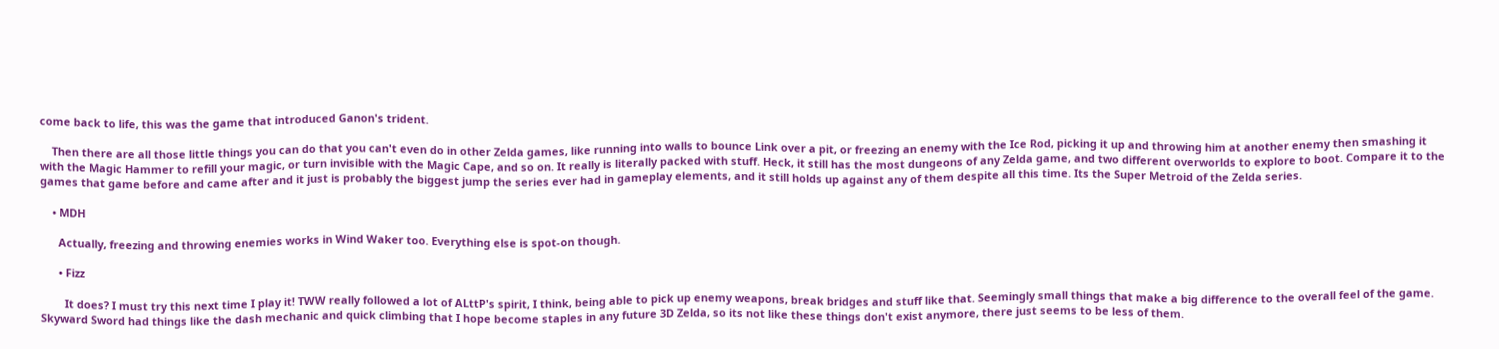come back to life, this was the game that introduced Ganon's trident.

    Then there are all those little things you can do that you can't even do in other Zelda games, like running into walls to bounce Link over a pit, or freezing an enemy with the Ice Rod, picking it up and throwing him at another enemy then smashing it with the Magic Hammer to refill your magic, or turn invisible with the Magic Cape, and so on. It really is literally packed with stuff. Heck, it still has the most dungeons of any Zelda game, and two different overworlds to explore to boot. Compare it to the games that game before and came after and it just is probably the biggest jump the series ever had in gameplay elements, and it still holds up against any of them despite all this time. Its the Super Metroid of the Zelda series.

    • MDH

      Actually, freezing and throwing enemies works in Wind Waker too. Everything else is spot-on though.

      • Fizz

        It does? I must try this next time I play it! TWW really followed a lot of ALttP's spirit, I think, being able to pick up enemy weapons, break bridges and stuff like that. Seemingly small things that make a big difference to the overall feel of the game. Skyward Sword had things like the dash mechanic and quick climbing that I hope become staples in any future 3D Zelda, so its not like these things don't exist anymore, there just seems to be less of them.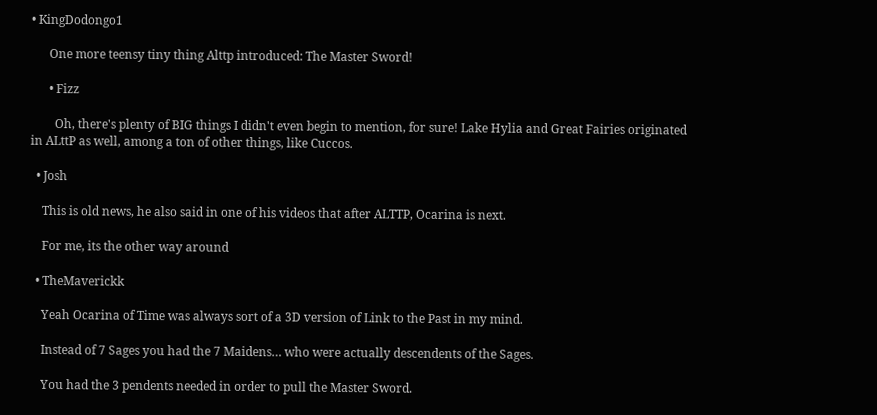• KingDodongo1

      One more teensy tiny thing Alttp introduced: The Master Sword!

      • Fizz

        Oh, there's plenty of BIG things I didn't even begin to mention, for sure! Lake Hylia and Great Fairies originated in ALttP as well, among a ton of other things, like Cuccos.

  • Josh

    This is old news, he also said in one of his videos that after ALTTP, Ocarina is next.

    For me, its the other way around

  • TheMaverickk

    Yeah Ocarina of Time was always sort of a 3D version of Link to the Past in my mind.

    Instead of 7 Sages you had the 7 Maidens… who were actually descendents of the Sages.

    You had the 3 pendents needed in order to pull the Master Sword.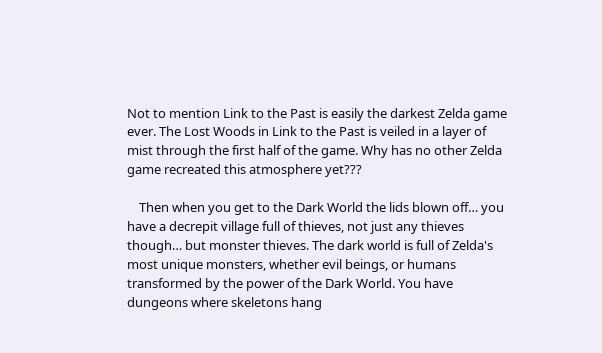Not to mention Link to the Past is easily the darkest Zelda game ever. The Lost Woods in Link to the Past is veiled in a layer of mist through the first half of the game. Why has no other Zelda game recreated this atmosphere yet???

    Then when you get to the Dark World the lids blown off… you have a decrepit village full of thieves, not just any thieves though… but monster thieves. The dark world is full of Zelda's most unique monsters, whether evil beings, or humans transformed by the power of the Dark World. You have dungeons where skeletons hang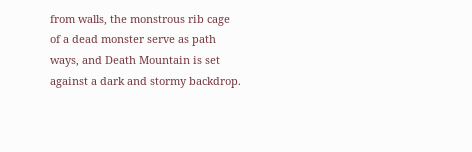from walls, the monstrous rib cage of a dead monster serve as path ways, and Death Mountain is set against a dark and stormy backdrop.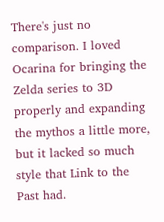There's just no comparison. I loved Ocarina for bringing the Zelda series to 3D properly and expanding the mythos a little more, but it lacked so much style that Link to the Past had.